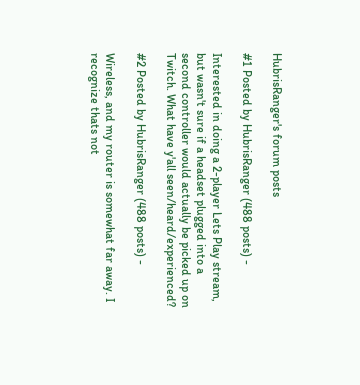HubrisRanger's forum posts

#1 Posted by HubrisRanger (488 posts) -

Interested in doing a 2-player Lets Play stream, but wasn't sure if a headset plugged into a second controller would actually be picked up on Twitch. What have y'all seen/heard/experienced?

#2 Posted by HubrisRanger (488 posts) -

Wireless, and my router is somewhat far away. I recognize thats not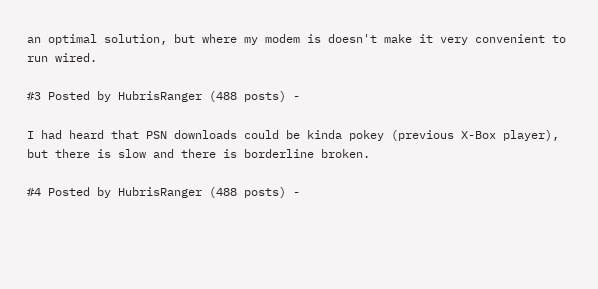an optimal solution, but where my modem is doesn't make it very convenient to run wired.

#3 Posted by HubrisRanger (488 posts) -

I had heard that PSN downloads could be kinda pokey (previous X-Box player), but there is slow and there is borderline broken.

#4 Posted by HubrisRanger (488 posts) -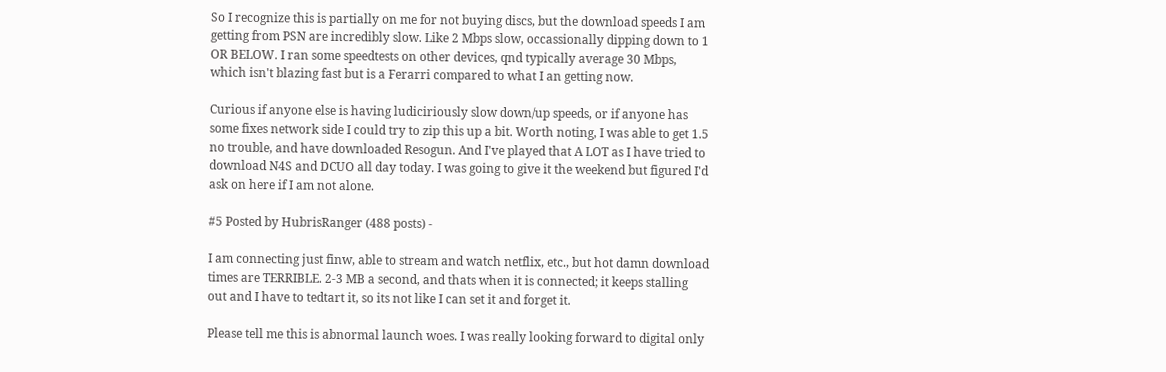So I recognize this is partially on me for not buying discs, but the download speeds I am getting from PSN are incredibly slow. Like 2 Mbps slow, occassionally dipping down to 1 OR BELOW. I ran some speedtests on other devices, qnd typically average 30 Mbps, which isn't blazing fast but is a Ferarri compared to what I an getting now.

Curious if anyone else is having ludiciriously slow down/up speeds, or if anyone has some fixes network side I could try to zip this up a bit. Worth noting, I was able to get 1.5 no trouble, and have downloaded Resogun. And I've played that A LOT as I have tried to download N4S and DCUO all day today. I was going to give it the weekend but figured I'd ask on here if I am not alone.

#5 Posted by HubrisRanger (488 posts) -

I am connecting just finw, able to stream and watch netflix, etc., but hot damn download times are TERRIBLE. 2-3 MB a second, and thats when it is connected; it keeps stalling out and I have to tedtart it, so its not like I can set it and forget it.

Please tell me this is abnormal launch woes. I was really looking forward to digital only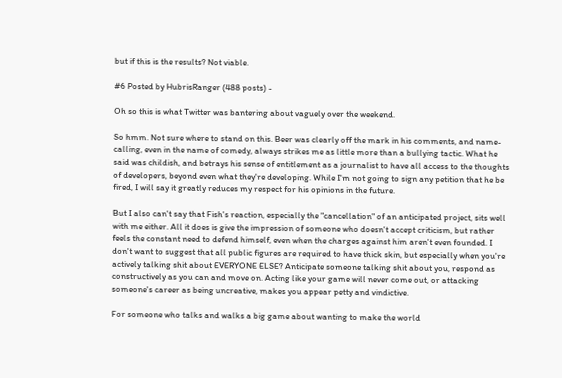but if this is the results? Not viable.

#6 Posted by HubrisRanger (488 posts) -

Oh so this is what Twitter was bantering about vaguely over the weekend.

So hmm. Not sure where to stand on this. Beer was clearly off the mark in his comments, and name-calling, even in the name of comedy, always strikes me as little more than a bullying tactic. What he said was childish, and betrays his sense of entitlement as a journalist to have all access to the thoughts of developers, beyond even what they're developing. While I'm not going to sign any petition that he be fired, I will say it greatly reduces my respect for his opinions in the future.

But I also can't say that Fish's reaction, especially the "cancellation" of an anticipated project, sits well with me either. All it does is give the impression of someone who doesn't accept criticism, but rather feels the constant need to defend himself, even when the charges against him aren't even founded. I don't want to suggest that all public figures are required to have thick skin, but especially when you're actively talking shit about EVERYONE ELSE? Anticipate someone talking shit about you, respond as constructively as you can and move on. Acting like your game will never come out, or attacking someone's career as being uncreative, makes you appear petty and vindictive.

For someone who talks and walks a big game about wanting to make the world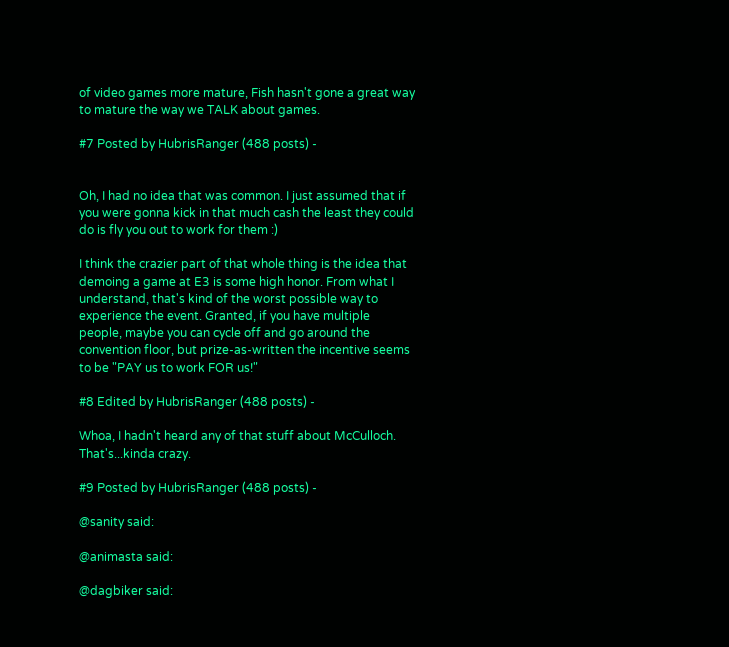of video games more mature, Fish hasn't gone a great way to mature the way we TALK about games.

#7 Posted by HubrisRanger (488 posts) -


Oh, I had no idea that was common. I just assumed that if you were gonna kick in that much cash the least they could do is fly you out to work for them :)

I think the crazier part of that whole thing is the idea that demoing a game at E3 is some high honor. From what I understand, that's kind of the worst possible way to experience the event. Granted, if you have multiple people, maybe you can cycle off and go around the convention floor, but prize-as-written the incentive seems to be "PAY us to work FOR us!"

#8 Edited by HubrisRanger (488 posts) -

Whoa, I hadn't heard any of that stuff about McCulloch. That's...kinda crazy.

#9 Posted by HubrisRanger (488 posts) -

@sanity said:

@animasta said:

@dagbiker said: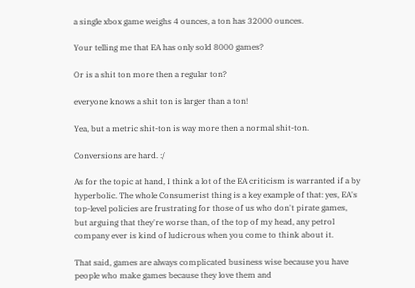a single xbox game weighs 4 ounces, a ton has 32000 ounces.

Your telling me that EA has only sold 8000 games?

Or is a shit ton more then a regular ton?

everyone knows a shit ton is larger than a ton!

Yea, but a metric shit-ton is way more then a normal shit-ton.

Conversions are hard. :/

As for the topic at hand, I think a lot of the EA criticism is warranted if a by hyperbolic. The whole Consumerist thing is a key example of that: yes, EA's top-level policies are frustrating for those of us who don't pirate games, but arguing that they're worse than, of the top of my head, any petrol company ever is kind of ludicrous when you come to think about it.

That said, games are always complicated business wise because you have people who make games because they love them and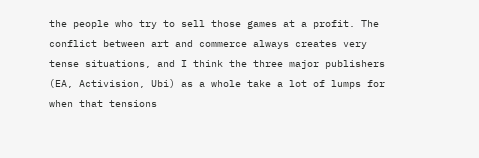the people who try to sell those games at a profit. The conflict between art and commerce always creates very tense situations, and I think the three major publishers (EA, Activision, Ubi) as a whole take a lot of lumps for when that tensions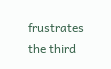frustrates the third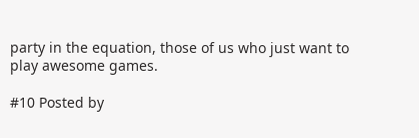party in the equation, those of us who just want to play awesome games.

#10 Posted by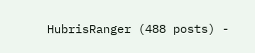HubrisRanger (488 posts) -